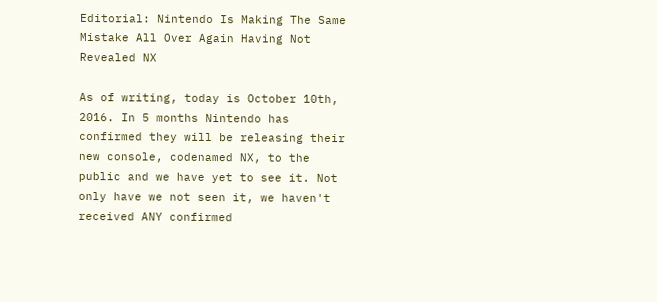Editorial: Nintendo Is Making The Same Mistake All Over Again Having Not Revealed NX

As of writing, today is October 10th, 2016. In 5 months Nintendo has confirmed they will be releasing their new console, codenamed NX, to the public and we have yet to see it. Not only have we not seen it, we haven't received ANY confirmed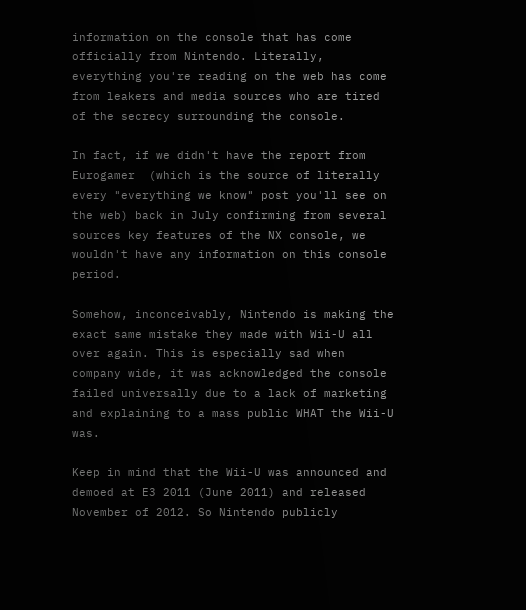information on the console that has come officially from Nintendo. Literally, everything you're reading on the web has come from leakers and media sources who are tired of the secrecy surrounding the console.

In fact, if we didn't have the report from Eurogamer  (which is the source of literally every "everything we know" post you'll see on the web) back in July confirming from several sources key features of the NX console, we wouldn't have any information on this console period.

Somehow, inconceivably, Nintendo is making the exact same mistake they made with Wii-U all over again. This is especially sad when company wide, it was acknowledged the console failed universally due to a lack of marketing and explaining to a mass public WHAT the Wii-U was.

Keep in mind that the Wii-U was announced and demoed at E3 2011 (June 2011) and released November of 2012. So Nintendo publicly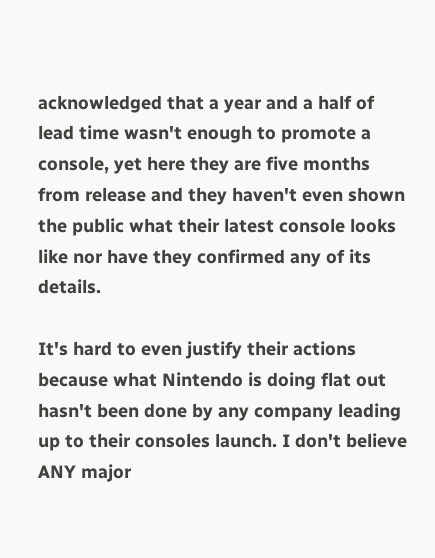acknowledged that a year and a half of lead time wasn't enough to promote a console, yet here they are five months from release and they haven't even shown the public what their latest console looks like nor have they confirmed any of its details.

It's hard to even justify their actions because what Nintendo is doing flat out hasn't been done by any company leading up to their consoles launch. I don't believe ANY major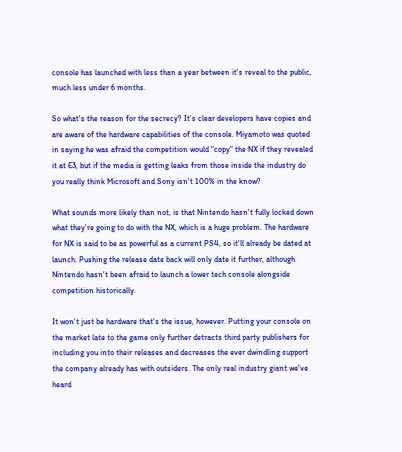console has launched with less than a year between it's reveal to the public, much less under 6 months.

So what's the reason for the secrecy? It's clear developers have copies and are aware of the hardware capabilities of the console. Miyamoto was quoted in saying he was afraid the competition would "copy" the NX if they revealed it at E3, but if the media is getting leaks from those inside the industry do you really think Microsoft and Sony isn't 100% in the know?

What sounds more likely than not, is that Nintendo hasn't fully locked down what they're going to do with the NX, which is a huge problem. The hardware for NX is said to be as powerful as a current PS4, so it'll already be dated at launch. Pushing the release date back will only date it further, although Nintendo hasn't been afraid to launch a lower tech console alongside competition historically.

It won't just be hardware that's the issue, however. Putting your console on the market late to the game only further detracts third party publishers for including you into their releases and decreases the ever dwindling support the company already has with outsiders. The only real industry giant we've heard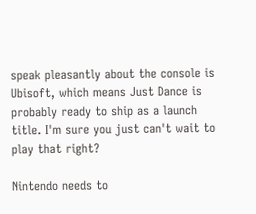speak pleasantly about the console is Ubisoft, which means Just Dance is probably ready to ship as a launch title. I'm sure you just can't wait to play that right?

Nintendo needs to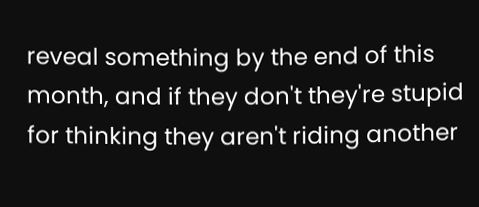reveal something by the end of this month, and if they don't they're stupid for thinking they aren't riding another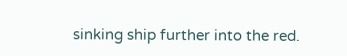sinking ship further into the red.